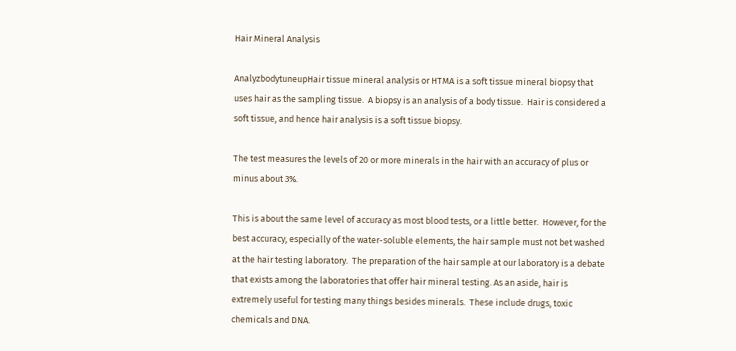Hair Mineral Analysis

AnalyzbodytuneupHair tissue mineral analysis or HTMA is a soft tissue mineral biopsy that uses hair as the sampling tissue.  A biopsy is an analysis of a body tissue.  Hair is considered a soft tissue, and hence hair analysis is a soft tissue biopsy.

The test measures the levels of 20 or more minerals in the hair with an accuracy of plus or minus about 3%.

This is about the same level of accuracy as most blood tests, or a little better.  However, for the best accuracy, especially of the water-soluble elements, the hair sample must not bet washed at the hair testing laboratory.  The preparation of the hair sample at our laboratory is a debate that exists among the laboratories that offer hair mineral testing. As an aside, hair is extremely useful for testing many things besides minerals.  These include drugs, toxic chemicals and DNA.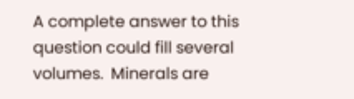A complete answer to this question could fill several volumes.  Minerals are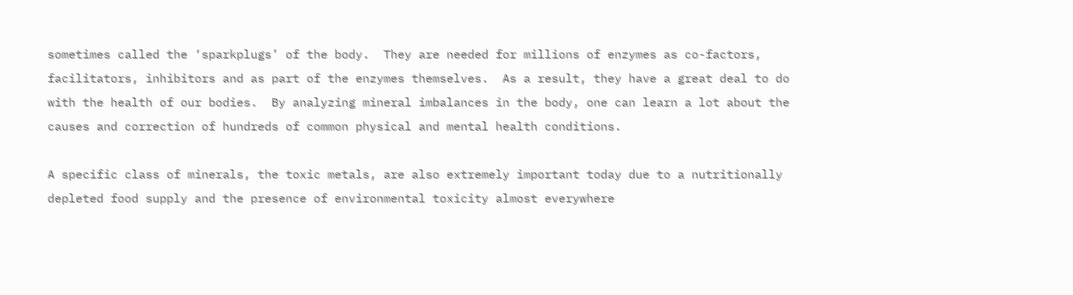sometimes called the ‘sparkplugs’ of the body.  They are needed for millions of enzymes as co-factors, facilitators, inhibitors and as part of the enzymes themselves.  As a result, they have a great deal to do with the health of our bodies.  By analyzing mineral imbalances in the body, one can learn a lot about the causes and correction of hundreds of common physical and mental health conditions.

A specific class of minerals, the toxic metals, are also extremely important today due to a nutritionally depleted food supply and the presence of environmental toxicity almost everywhere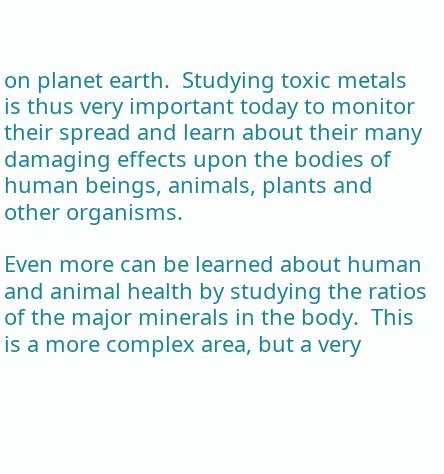on planet earth.  Studying toxic metals is thus very important today to monitor their spread and learn about their many damaging effects upon the bodies of human beings, animals, plants and other organisms.

Even more can be learned about human and animal health by studying the ratios of the major minerals in the body.  This is a more complex area, but a very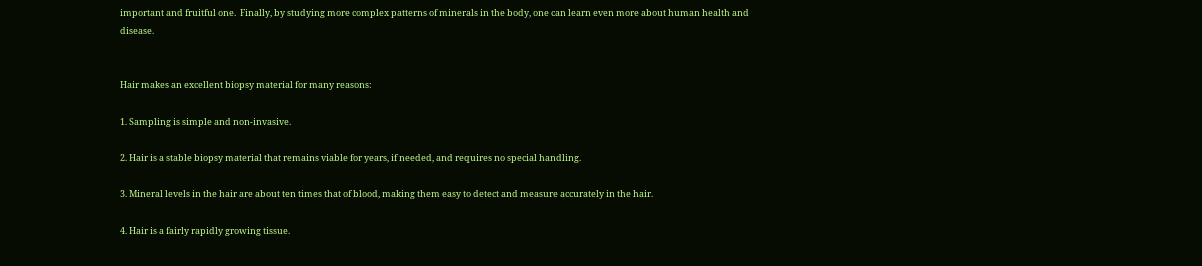important and fruitful one.  Finally, by studying more complex patterns of minerals in the body, one can learn even more about human health and disease.


Hair makes an excellent biopsy material for many reasons:

1. Sampling is simple and non-invasive.

2. Hair is a stable biopsy material that remains viable for years, if needed, and requires no special handling.

3. Mineral levels in the hair are about ten times that of blood, making them easy to detect and measure accurately in the hair.

4. Hair is a fairly rapidly growing tissue.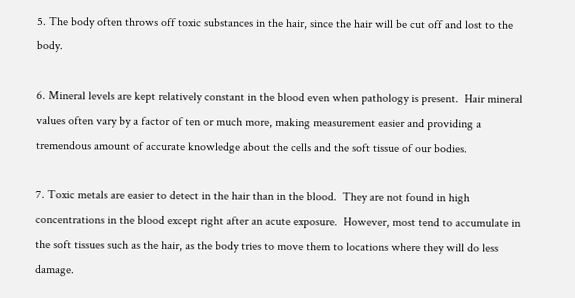5. The body often throws off toxic substances in the hair, since the hair will be cut off and lost to the body.

6. Mineral levels are kept relatively constant in the blood even when pathology is present.  Hair mineral values often vary by a factor of ten or much more, making measurement easier and providing a tremendous amount of accurate knowledge about the cells and the soft tissue of our bodies.

7. Toxic metals are easier to detect in the hair than in the blood.  They are not found in high concentrations in the blood except right after an acute exposure.  However, most tend to accumulate in the soft tissues such as the hair, as the body tries to move them to locations where they will do less damage.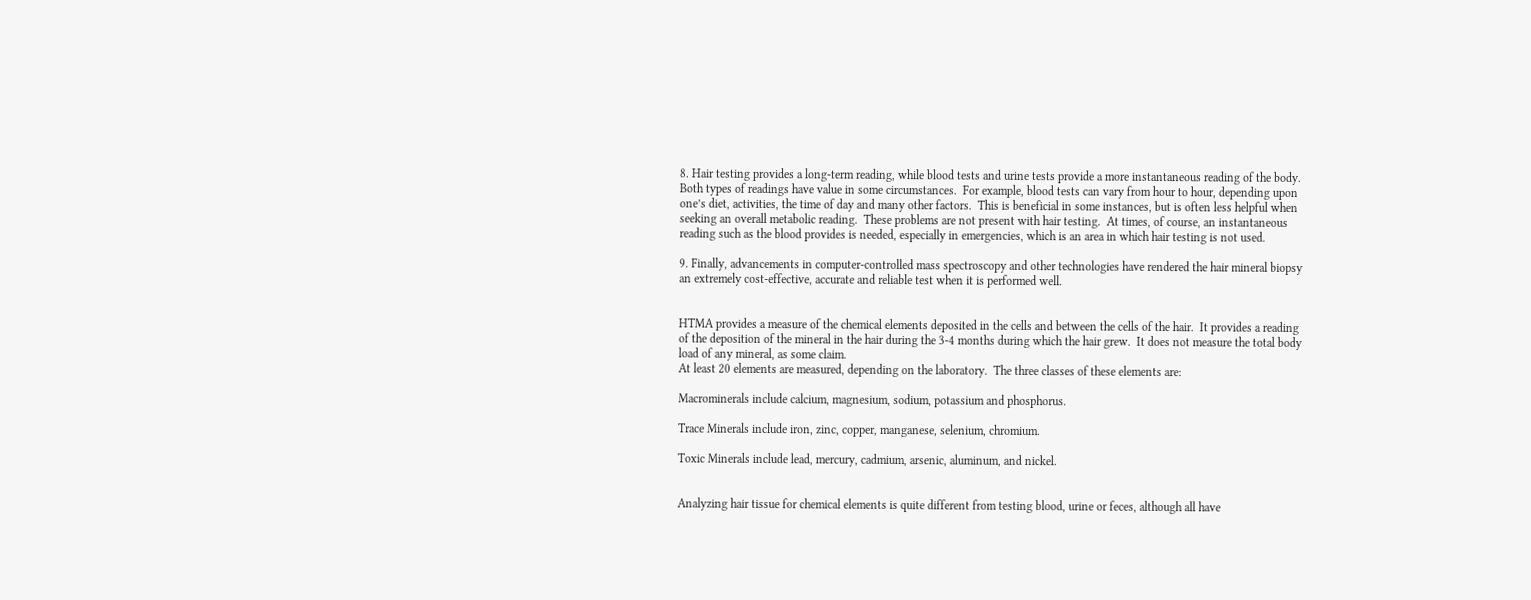8. Hair testing provides a long-term reading, while blood tests and urine tests provide a more instantaneous reading of the body.  Both types of readings have value in some circumstances.  For example, blood tests can vary from hour to hour, depending upon one’s diet, activities, the time of day and many other factors.  This is beneficial in some instances, but is often less helpful when seeking an overall metabolic reading.  These problems are not present with hair testing.  At times, of course, an instantaneous reading such as the blood provides is needed, especially in emergencies, which is an area in which hair testing is not used.

9. Finally, advancements in computer-controlled mass spectroscopy and other technologies have rendered the hair mineral biopsy an extremely cost-effective, accurate and reliable test when it is performed well.


HTMA provides a measure of the chemical elements deposited in the cells and between the cells of the hair.  It provides a reading of the deposition of the mineral in the hair during the 3-4 months during which the hair grew.  It does not measure the total body load of any mineral, as some claim.
At least 20 elements are measured, depending on the laboratory.  The three classes of these elements are:

Macrominerals include calcium, magnesium, sodium, potassium and phosphorus.

Trace Minerals include iron, zinc, copper, manganese, selenium, chromium.

Toxic Minerals include lead, mercury, cadmium, arsenic, aluminum, and nickel.


Analyzing hair tissue for chemical elements is quite different from testing blood, urine or feces, although all have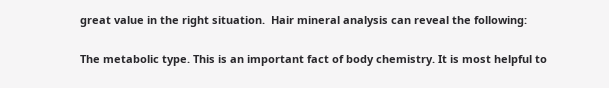great value in the right situation.  Hair mineral analysis can reveal the following:

The metabolic type. This is an important fact of body chemistry. It is most helpful to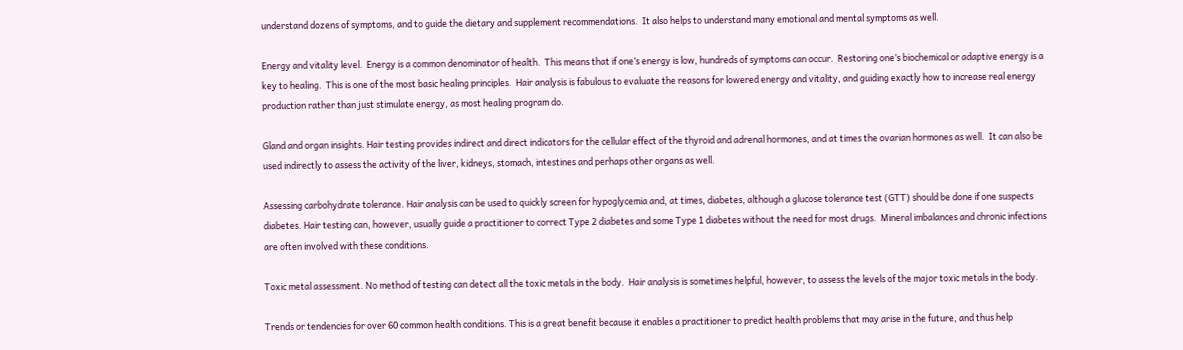understand dozens of symptoms, and to guide the dietary and supplement recommendations.  It also helps to understand many emotional and mental symptoms as well.

Energy and vitality level.  Energy is a common denominator of health.  This means that if one’s energy is low, hundreds of symptoms can occur.  Restoring one’s biochemical or adaptive energy is a key to healing.  This is one of the most basic healing principles.  Hair analysis is fabulous to evaluate the reasons for lowered energy and vitality, and guiding exactly how to increase real energy production rather than just stimulate energy, as most healing program do.

Gland and organ insights. Hair testing provides indirect and direct indicators for the cellular effect of the thyroid and adrenal hormones, and at times the ovarian hormones as well.  It can also be used indirectly to assess the activity of the liver, kidneys, stomach, intestines and perhaps other organs as well.

Assessing carbohydrate tolerance. Hair analysis can be used to quickly screen for hypoglycemia and, at times, diabetes, although a glucose tolerance test (GTT) should be done if one suspects diabetes. Hair testing can, however, usually guide a practitioner to correct Type 2 diabetes and some Type 1 diabetes without the need for most drugs.  Mineral imbalances and chronic infections are often involved with these conditions.

Toxic metal assessment. No method of testing can detect all the toxic metals in the body.  Hair analysis is sometimes helpful, however, to assess the levels of the major toxic metals in the body.

Trends or tendencies for over 60 common health conditions. This is a great benefit because it enables a practitioner to predict health problems that may arise in the future, and thus help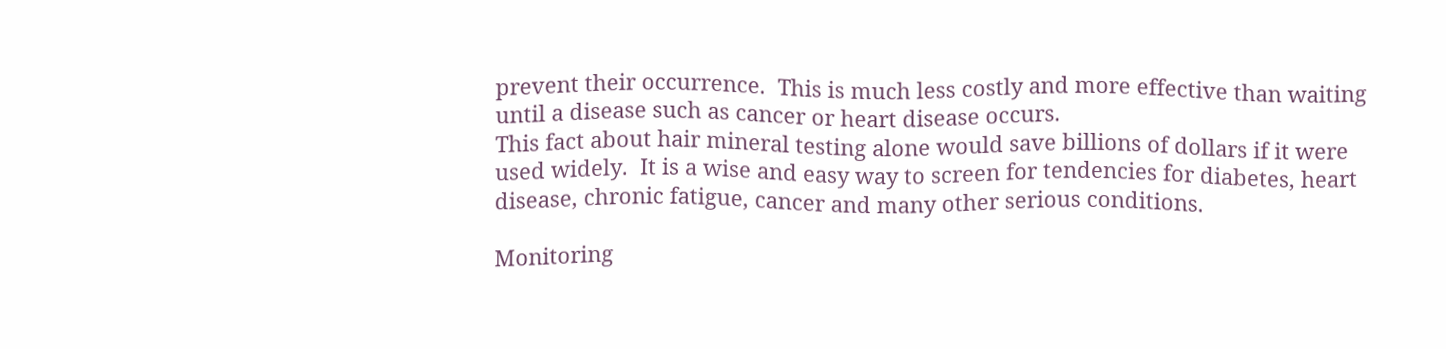prevent their occurrence.  This is much less costly and more effective than waiting until a disease such as cancer or heart disease occurs.
This fact about hair mineral testing alone would save billions of dollars if it were used widely.  It is a wise and easy way to screen for tendencies for diabetes, heart disease, chronic fatigue, cancer and many other serious conditions.

Monitoring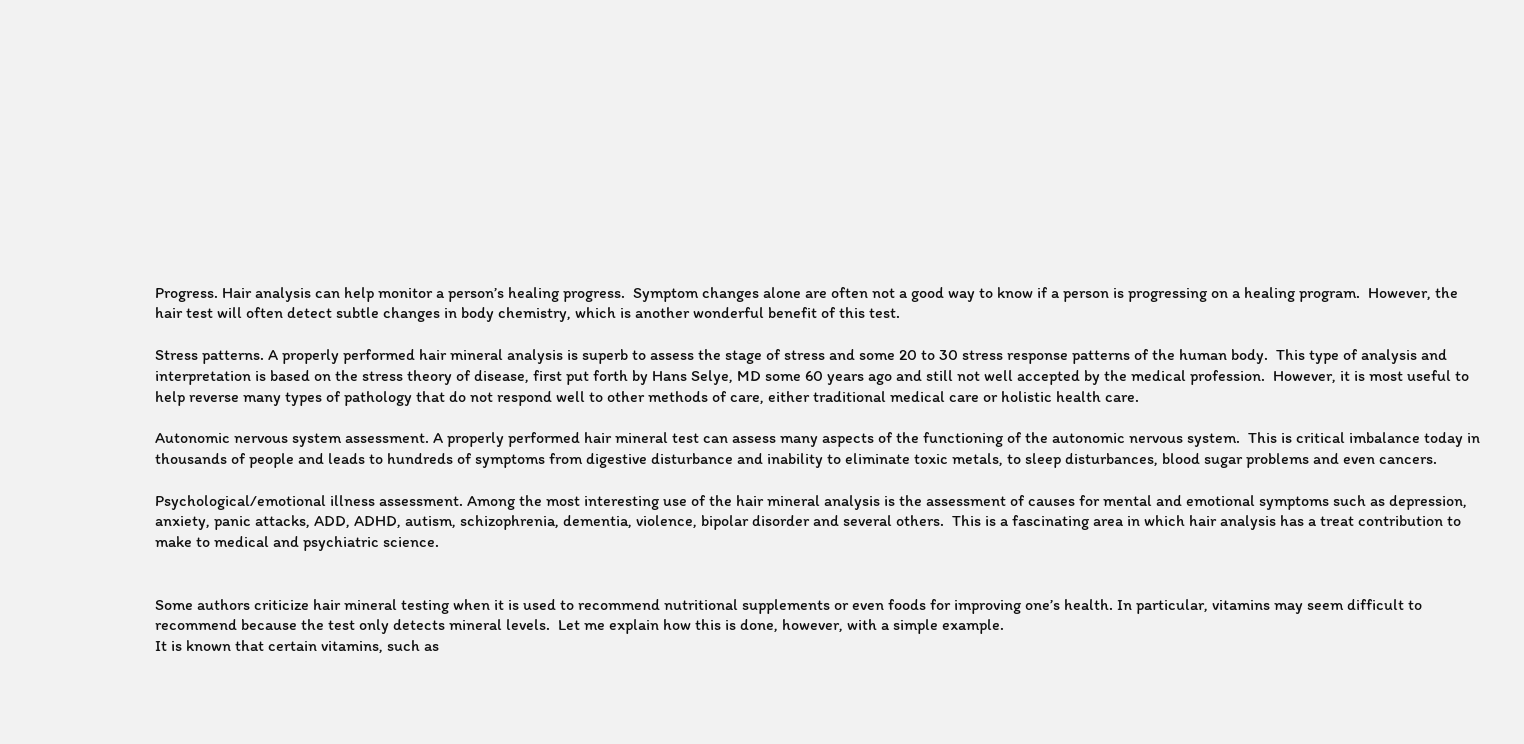Progress. Hair analysis can help monitor a person’s healing progress.  Symptom changes alone are often not a good way to know if a person is progressing on a healing program.  However, the hair test will often detect subtle changes in body chemistry, which is another wonderful benefit of this test.

Stress patterns. A properly performed hair mineral analysis is superb to assess the stage of stress and some 20 to 30 stress response patterns of the human body.  This type of analysis and interpretation is based on the stress theory of disease, first put forth by Hans Selye, MD some 60 years ago and still not well accepted by the medical profession.  However, it is most useful to help reverse many types of pathology that do not respond well to other methods of care, either traditional medical care or holistic health care.

Autonomic nervous system assessment. A properly performed hair mineral test can assess many aspects of the functioning of the autonomic nervous system.  This is critical imbalance today in thousands of people and leads to hundreds of symptoms from digestive disturbance and inability to eliminate toxic metals, to sleep disturbances, blood sugar problems and even cancers.

Psychological/emotional illness assessment. Among the most interesting use of the hair mineral analysis is the assessment of causes for mental and emotional symptoms such as depression, anxiety, panic attacks, ADD, ADHD, autism, schizophrenia, dementia, violence, bipolar disorder and several others.  This is a fascinating area in which hair analysis has a treat contribution to make to medical and psychiatric science.


Some authors criticize hair mineral testing when it is used to recommend nutritional supplements or even foods for improving one’s health. In particular, vitamins may seem difficult to recommend because the test only detects mineral levels.  Let me explain how this is done, however, with a simple example.
It is known that certain vitamins, such as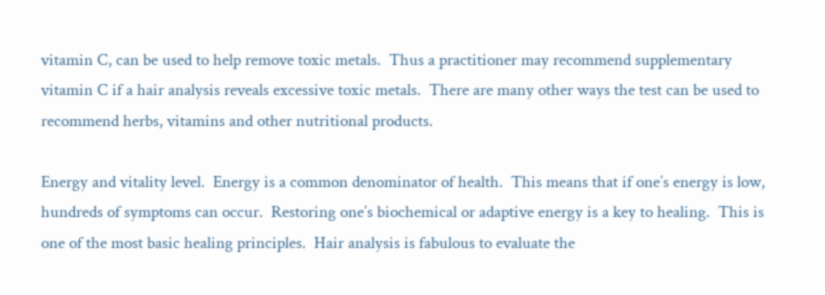vitamin C, can be used to help remove toxic metals.  Thus a practitioner may recommend supplementary vitamin C if a hair analysis reveals excessive toxic metals.  There are many other ways the test can be used to recommend herbs, vitamins and other nutritional products.

Energy and vitality level.  Energy is a common denominator of health.  This means that if one’s energy is low, hundreds of symptoms can occur.  Restoring one’s biochemical or adaptive energy is a key to healing.  This is one of the most basic healing principles.  Hair analysis is fabulous to evaluate the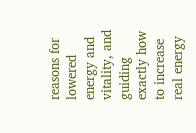reasons for lowered energy and vitality, and guiding exactly how to increase real energy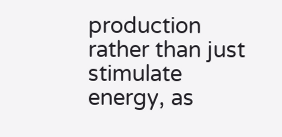production rather than just stimulate energy, as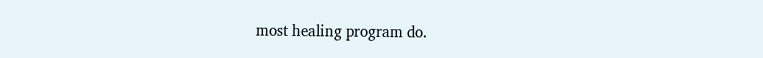most healing program do.